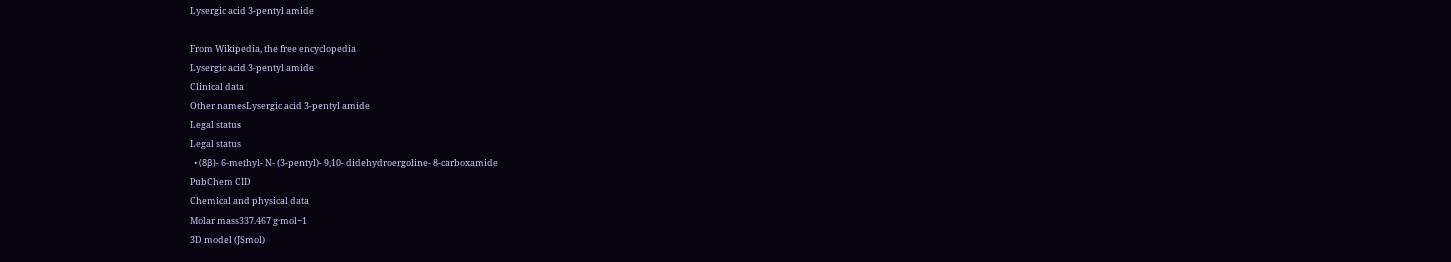Lysergic acid 3-pentyl amide

From Wikipedia, the free encyclopedia
Lysergic acid 3-pentyl amide
Clinical data
Other namesLysergic acid 3-pentyl amide
Legal status
Legal status
  • (8β)- 6-methyl- N- (3-pentyl)- 9,10- didehydroergoline- 8-carboxamide
PubChem CID
Chemical and physical data
Molar mass337.467 g·mol−1
3D model (JSmol)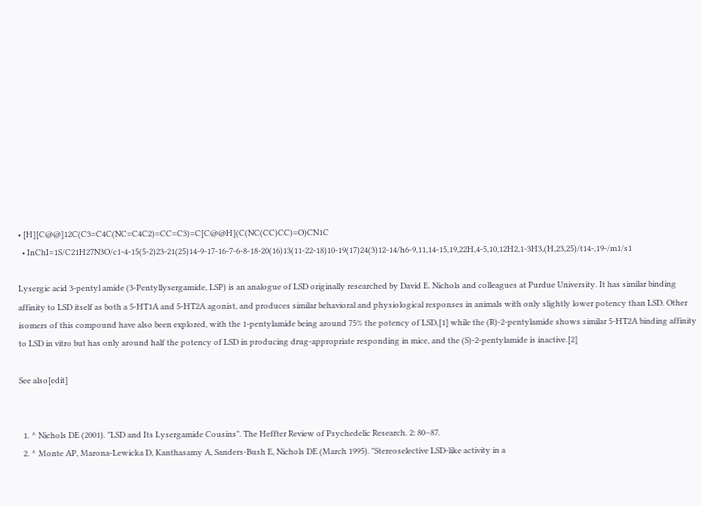• [H][C@@]12C(C3=C4C(NC=C4C2)=CC=C3)=C[C@@H](C(NC(CC)CC)=O)CN1C
  • InChI=1S/C21H27N3O/c1-4-15(5-2)23-21(25)14-9-17-16-7-6-8-18-20(16)13(11-22-18)10-19(17)24(3)12-14/h6-9,11,14-15,19,22H,4-5,10,12H2,1-3H3,(H,23,25)/t14-,19-/m1/s1

Lysergic acid 3-pentyl amide (3-Pentyllysergamide, LSP) is an analogue of LSD originally researched by David E. Nichols and colleagues at Purdue University. It has similar binding affinity to LSD itself as both a 5-HT1A and 5-HT2A agonist, and produces similar behavioral and physiological responses in animals with only slightly lower potency than LSD. Other isomers of this compound have also been explored, with the 1-pentylamide being around 75% the potency of LSD,[1] while the (R)-2-pentylamide shows similar 5-HT2A binding affinity to LSD in vitro but has only around half the potency of LSD in producing drug-appropriate responding in mice, and the (S)-2-pentylamide is inactive.[2]

See also[edit]


  1. ^ Nichols DE (2001). "LSD and Its Lysergamide Cousins". The Heffter Review of Psychedelic Research. 2: 80–87.
  2. ^ Monte AP, Marona-Lewicka D, Kanthasamy A, Sanders-Bush E, Nichols DE (March 1995). "Stereoselective LSD-like activity in a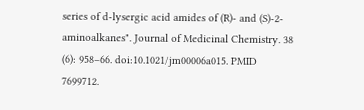series of d-lysergic acid amides of (R)- and (S)-2-aminoalkanes". Journal of Medicinal Chemistry. 38 (6): 958–66. doi:10.1021/jm00006a015. PMID 7699712.